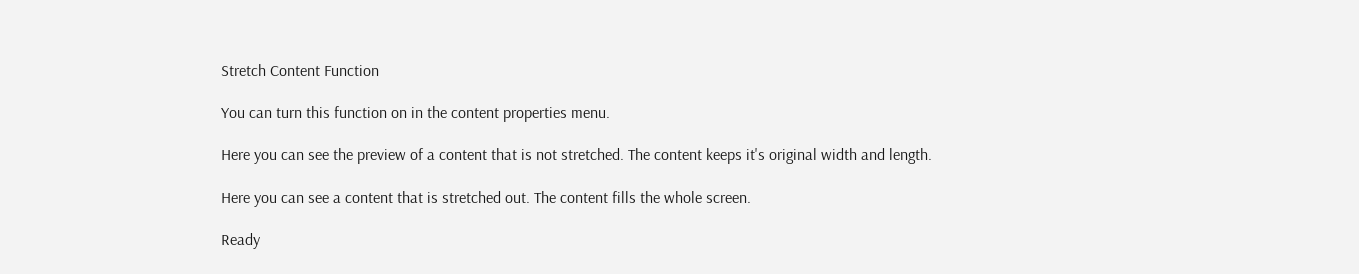Stretch Content Function

You can turn this function on in the content properties menu.

Here you can see the preview of a content that is not stretched. The content keeps it's original width and length.

Here you can see a content that is stretched out. The content fills the whole screen.

Ready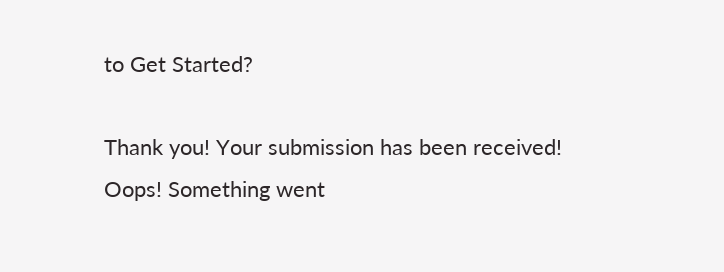to Get Started?

Thank you! Your submission has been received!
Oops! Something went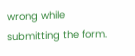wrong while submitting the form.